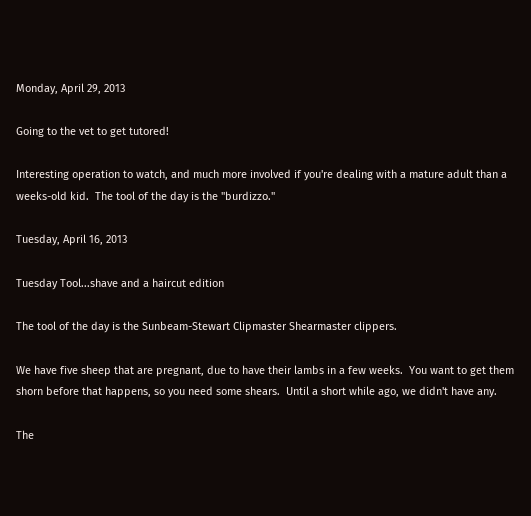Monday, April 29, 2013

Going to the vet to get tutored!

Interesting operation to watch, and much more involved if you're dealing with a mature adult than a weeks-old kid.  The tool of the day is the "burdizzo."

Tuesday, April 16, 2013

Tuesday Tool...shave and a haircut edition

The tool of the day is the Sunbeam-Stewart Clipmaster Shearmaster clippers.

We have five sheep that are pregnant, due to have their lambs in a few weeks.  You want to get them shorn before that happens, so you need some shears.  Until a short while ago, we didn't have any.

The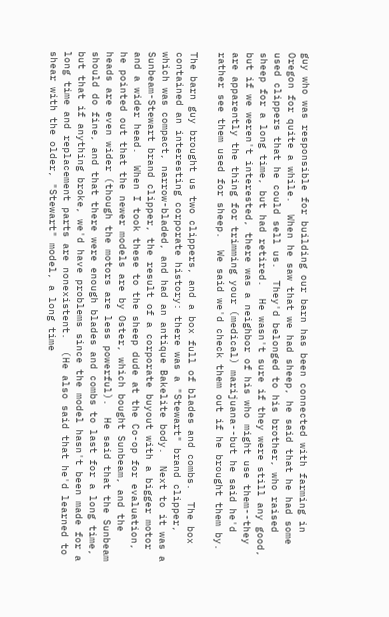guy who was responsible for building our barn has been connected with farming in Oregon for quite a while.  When he saw that we had sheep, he said that he had some used clippers that he could sell us.  They'd belonged to his brother, who raised sheep for a long time, but had retired.  He wasn't sure if they were still any good, but if we weren't interested, there was a neighbor of his who might use them--they are apparently the thing for trimming your (medical) marijuana--but he said he'd rather see them used for sheep.  We said we'd check them out if he brought them by.

The barn guy brought us two clippers, and a box full of blades and combs.  The box contained an interesting corporate history: there was a "Stewart" brand clipper, which was compact, narrow-bladed, and had an antique Bakelite body.  Next to it was a Sunbeam-Stewart brand clipper, the result of a corporate buyout with a bigger motor and a wider head.  When I took these to the sheep dude at the Co-op for evaluation, he pointed out that the newer models are by Oster, which bought Sunbeam, and the heads are even wider (though the motors are less powerful).  He said that the Sunbeam should do fine, and that there were enough blades and combs to last for a long time, but that if anything broke, we'd have problems since the model hasn't been made for a long time and replacement parts are nonexistent.  (He also said that he'd learned to shear with the older, "Stewart" model, a long time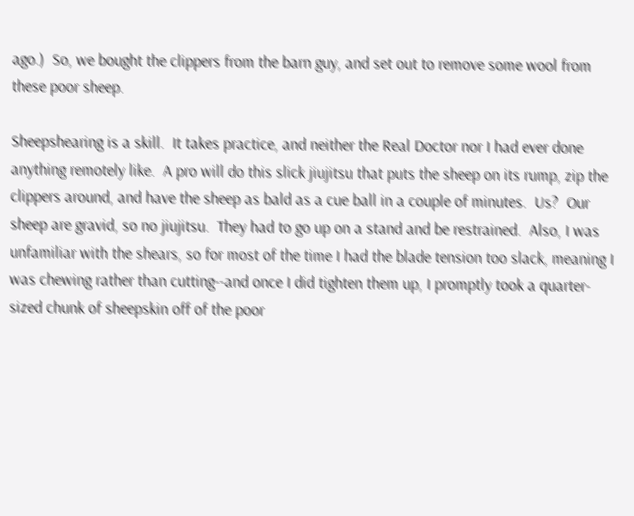ago.)  So, we bought the clippers from the barn guy, and set out to remove some wool from these poor sheep.

Sheepshearing is a skill.  It takes practice, and neither the Real Doctor nor I had ever done anything remotely like.  A pro will do this slick jiujitsu that puts the sheep on its rump, zip the clippers around, and have the sheep as bald as a cue ball in a couple of minutes.  Us?  Our sheep are gravid, so no jiujitsu.  They had to go up on a stand and be restrained.  Also, I was unfamiliar with the shears, so for most of the time I had the blade tension too slack, meaning I was chewing rather than cutting--and once I did tighten them up, I promptly took a quarter-sized chunk of sheepskin off of the poor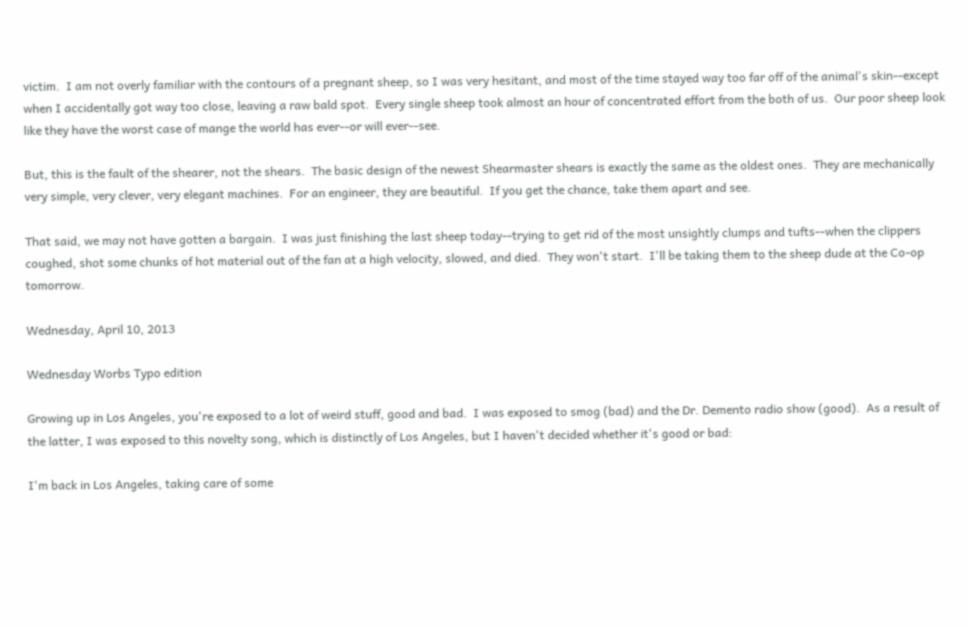victim.  I am not overly familiar with the contours of a pregnant sheep, so I was very hesitant, and most of the time stayed way too far off of the animal's skin--except when I accidentally got way too close, leaving a raw bald spot.  Every single sheep took almost an hour of concentrated effort from the both of us.  Our poor sheep look like they have the worst case of mange the world has ever--or will ever--see.

But, this is the fault of the shearer, not the shears.  The basic design of the newest Shearmaster shears is exactly the same as the oldest ones.  They are mechanically very simple, very clever, very elegant machines.  For an engineer, they are beautiful.  If you get the chance, take them apart and see.

That said, we may not have gotten a bargain.  I was just finishing the last sheep today--trying to get rid of the most unsightly clumps and tufts--when the clippers coughed, shot some chunks of hot material out of the fan at a high velocity, slowed, and died.  They won't start.  I'll be taking them to the sheep dude at the Co-op tomorrow.

Wednesday, April 10, 2013

Wednesday Worbs Typo edition

Growing up in Los Angeles, you're exposed to a lot of weird stuff, good and bad.  I was exposed to smog (bad) and the Dr. Demento radio show (good).  As a result of the latter, I was exposed to this novelty song, which is distinctly of Los Angeles, but I haven't decided whether it's good or bad:

I'm back in Los Angeles, taking care of some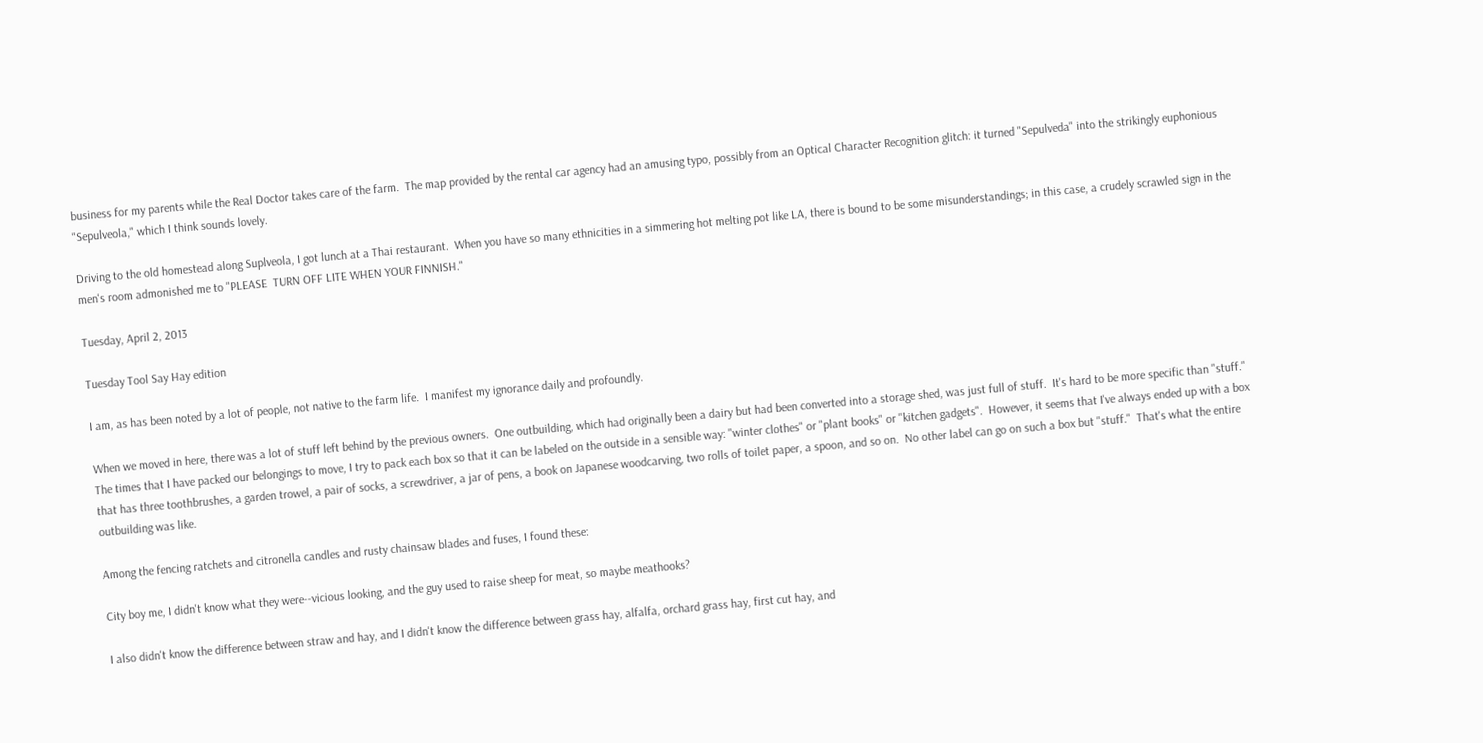business for my parents while the Real Doctor takes care of the farm.  The map provided by the rental car agency had an amusing typo, possibly from an Optical Character Recognition glitch: it turned "Sepulveda" into the strikingly euphonious "Sepulveola," which I think sounds lovely.

Driving to the old homestead along Suplveola, I got lunch at a Thai restaurant.  When you have so many ethnicities in a simmering hot melting pot like LA, there is bound to be some misunderstandings; in this case, a crudely scrawled sign in the men's room admonished me to "PLEASE  TURN OFF LITE WHEN YOUR FINNISH."

Tuesday, April 2, 2013

Tuesday Tool Say Hay edition

I am, as has been noted by a lot of people, not native to the farm life.  I manifest my ignorance daily and profoundly.

When we moved in here, there was a lot of stuff left behind by the previous owners.  One outbuilding, which had originally been a dairy but had been converted into a storage shed, was just full of stuff.  It's hard to be more specific than "stuff."  The times that I have packed our belongings to move, I try to pack each box so that it can be labeled on the outside in a sensible way: "winter clothes" or "plant books" or "kitchen gadgets".  However, it seems that I've always ended up with a box that has three toothbrushes, a garden trowel, a pair of socks, a screwdriver, a jar of pens, a book on Japanese woodcarving, two rolls of toilet paper, a spoon, and so on.  No other label can go on such a box but "stuff."  That's what the entire outbuilding was like.

Among the fencing ratchets and citronella candles and rusty chainsaw blades and fuses, I found these:

City boy me, I didn't know what they were--vicious looking, and the guy used to raise sheep for meat, so maybe meathooks?

I also didn't know the difference between straw and hay, and I didn't know the difference between grass hay, alfalfa, orchard grass hay, first cut hay, and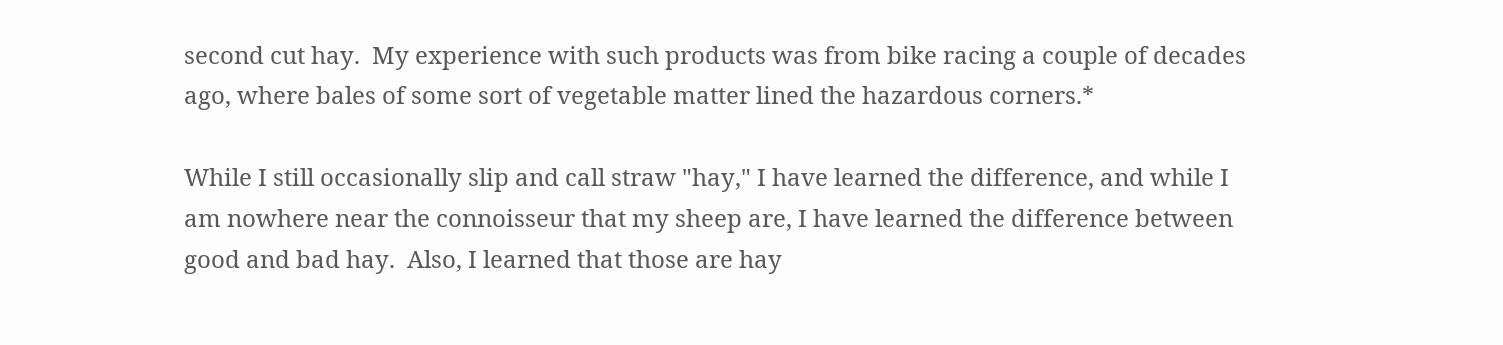second cut hay.  My experience with such products was from bike racing a couple of decades ago, where bales of some sort of vegetable matter lined the hazardous corners.*

While I still occasionally slip and call straw "hay," I have learned the difference, and while I am nowhere near the connoisseur that my sheep are, I have learned the difference between good and bad hay.  Also, I learned that those are hay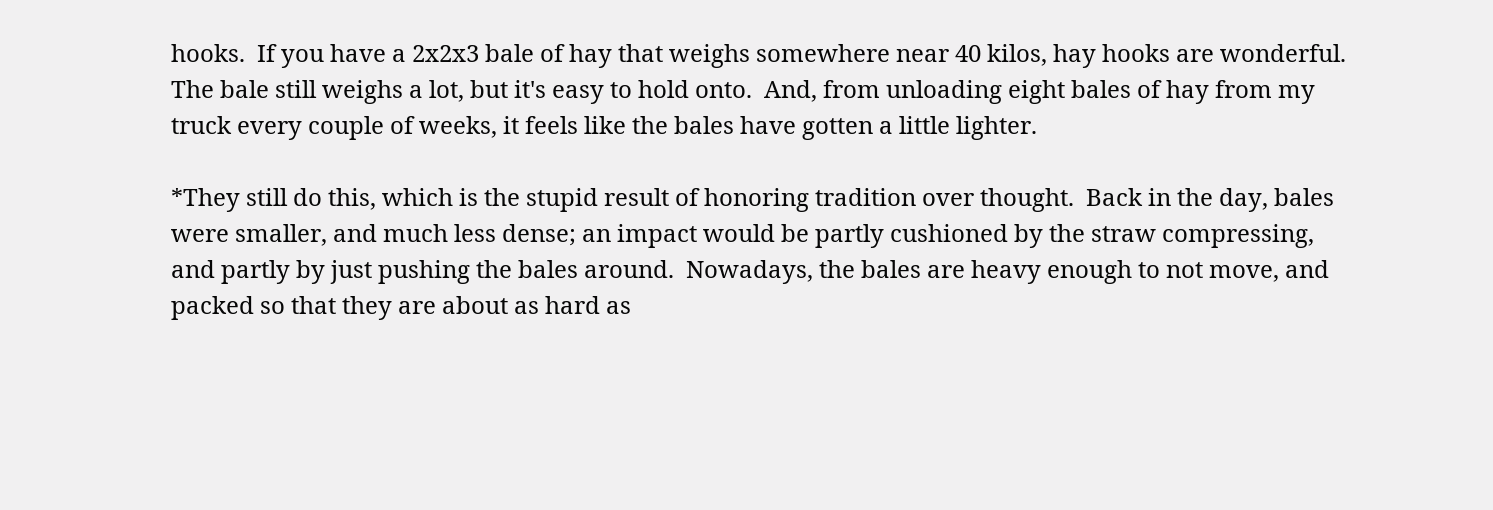hooks.  If you have a 2x2x3 bale of hay that weighs somewhere near 40 kilos, hay hooks are wonderful.  The bale still weighs a lot, but it's easy to hold onto.  And, from unloading eight bales of hay from my truck every couple of weeks, it feels like the bales have gotten a little lighter.

*They still do this, which is the stupid result of honoring tradition over thought.  Back in the day, bales were smaller, and much less dense; an impact would be partly cushioned by the straw compressing, and partly by just pushing the bales around.  Nowadays, the bales are heavy enough to not move, and packed so that they are about as hard as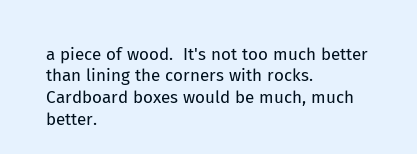a piece of wood.  It's not too much better than lining the corners with rocks.  Cardboard boxes would be much, much better.